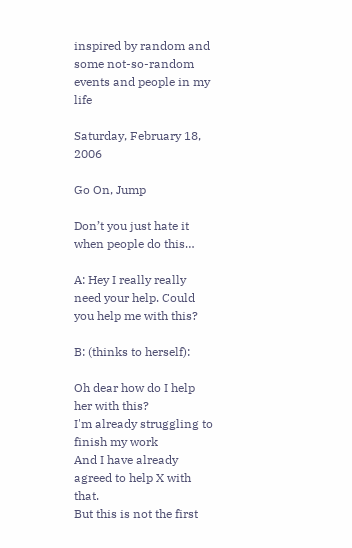inspired by random and some not-so-random events and people in my life

Saturday, February 18, 2006

Go On, Jump

Don’t you just hate it when people do this…

A: Hey I really really need your help. Could you help me with this?

B: (thinks to herself):

Oh dear how do I help her with this?
I'm already struggling to finish my work
And I have already agreed to help X with that.
But this is not the first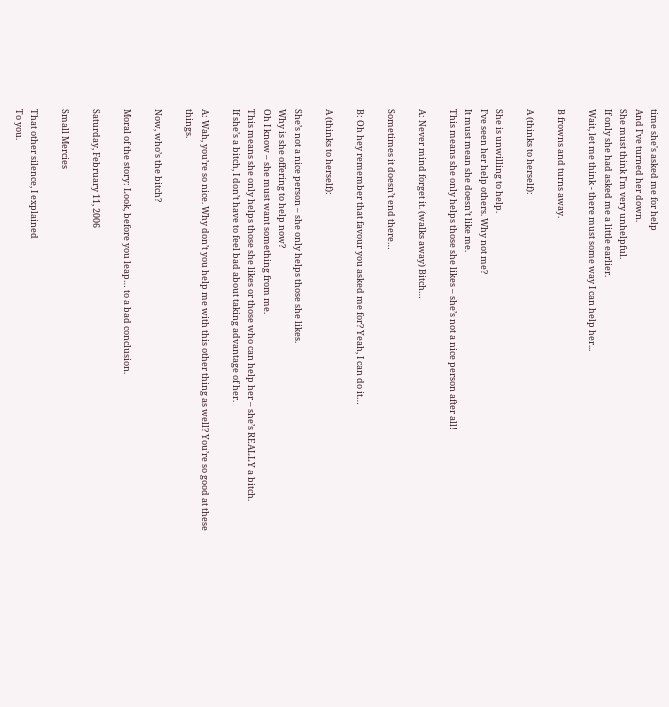time she's asked me for help
And I've turned her down.
She must think I'm very unhelpful.
If only she had asked me a little earlier.
Wait, let me think - there must some way I can help her...

B frowns and turns away.

A (thinks to herself):

She is unwilling to help.
I’ve seen her help others. Why not me?
It must mean she doesn’t like me.
This means she only helps those she likes – she’s not a nice person after all!

A: Never mind forget it. (walks away) Bitch…

Sometimes it doesn’t end there…

B: Oh hey remember that favour you asked me for? Yeah, I can do it…

A (thinks to herself):

She’s not a nice person – she only helps those she likes.
Why is she offering to help now?
Oh I know – she must want something from me.
This means she only helps those she likes or those who can help her – she’s REALLY a bitch.
If she’s a bitch, I don’t have to feel bad about taking advantage of her.

A: Wah, you’re so nice. Why don’t you help me with this other thing as well? You’re so good at these things.

Now, who’s the bitch?

Moral of the story: Look, before you leap… to a bad conclusion.

Saturday, February 11, 2006

Small Mercies

That other silence, I explained
To you.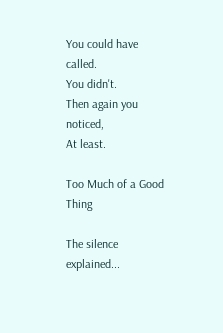You could have called.
You didn't.
Then again you noticed,
At least.

Too Much of a Good Thing

The silence explained...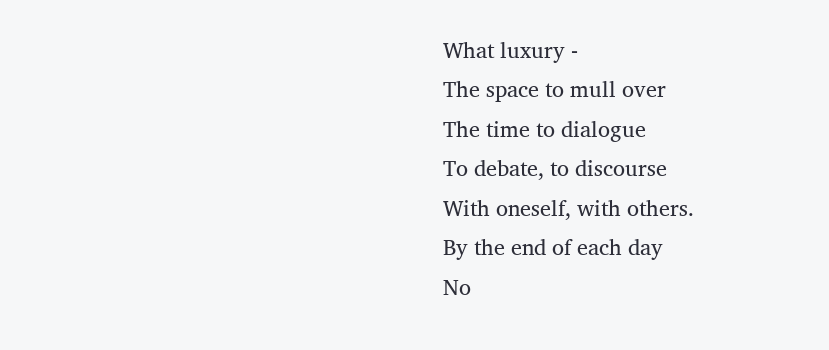What luxury -
The space to mull over
The time to dialogue
To debate, to discourse
With oneself, with others.
By the end of each day
No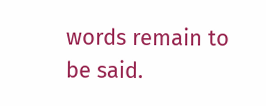words remain to be said.